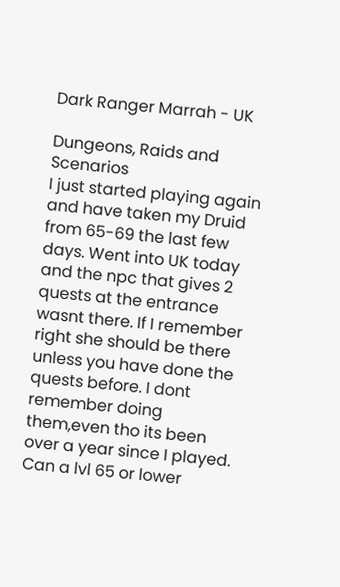Dark Ranger Marrah - UK

Dungeons, Raids and Scenarios
I just started playing again and have taken my Druid from 65-69 the last few days. Went into UK today and the npc that gives 2 quests at the entrance wasnt there. If I remember right she should be there unless you have done the quests before. I dont remember doing them,even tho its been over a year since I played. Can a lvl 65 or lower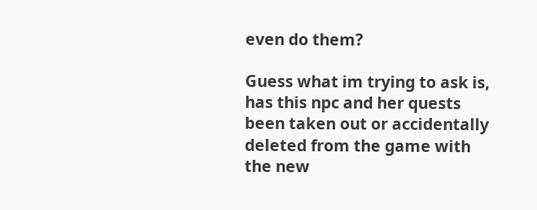even do them?

Guess what im trying to ask is, has this npc and her quests been taken out or accidentally deleted from the game with the new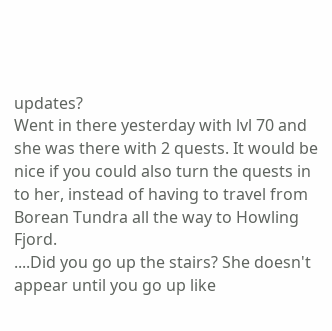updates?
Went in there yesterday with lvl 70 and she was there with 2 quests. It would be nice if you could also turn the quests in to her, instead of having to travel from Borean Tundra all the way to Howling Fjord.
....Did you go up the stairs? She doesn't appear until you go up like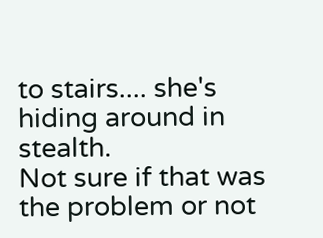to stairs.... she's hiding around in stealth.
Not sure if that was the problem or not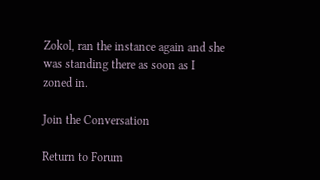Zokol, ran the instance again and she was standing there as soon as I zoned in.

Join the Conversation

Return to Forum